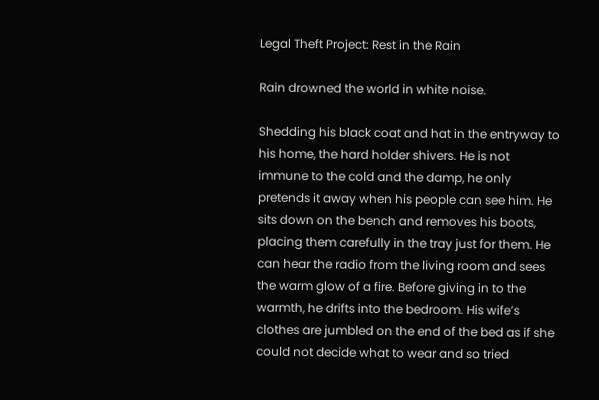Legal Theft Project: Rest in the Rain

Rain drowned the world in white noise.

Shedding his black coat and hat in the entryway to his home, the hard holder shivers. He is not immune to the cold and the damp, he only pretends it away when his people can see him. He sits down on the bench and removes his boots, placing them carefully in the tray just for them. He can hear the radio from the living room and sees the warm glow of a fire. Before giving in to the warmth, he drifts into the bedroom. His wife’s clothes are jumbled on the end of the bed as if she could not decide what to wear and so tried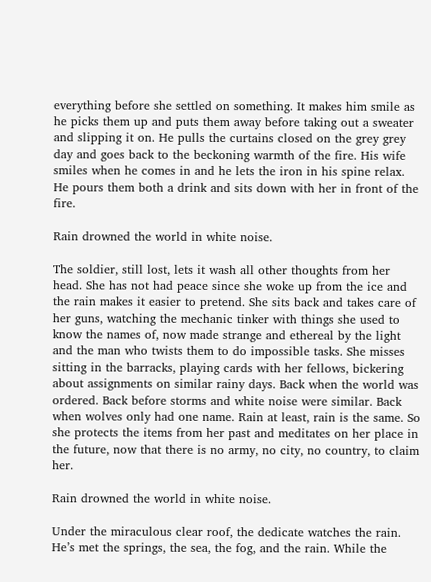everything before she settled on something. It makes him smile as he picks them up and puts them away before taking out a sweater and slipping it on. He pulls the curtains closed on the grey grey day and goes back to the beckoning warmth of the fire. His wife smiles when he comes in and he lets the iron in his spine relax. He pours them both a drink and sits down with her in front of the fire.

Rain drowned the world in white noise.

The soldier, still lost, lets it wash all other thoughts from her head. She has not had peace since she woke up from the ice and the rain makes it easier to pretend. She sits back and takes care of her guns, watching the mechanic tinker with things she used to know the names of, now made strange and ethereal by the light and the man who twists them to do impossible tasks. She misses sitting in the barracks, playing cards with her fellows, bickering about assignments on similar rainy days. Back when the world was ordered. Back before storms and white noise were similar. Back when wolves only had one name. Rain at least, rain is the same. So she protects the items from her past and meditates on her place in the future, now that there is no army, no city, no country, to claim her.

Rain drowned the world in white noise.

Under the miraculous clear roof, the dedicate watches the rain. He’s met the springs, the sea, the fog, and the rain. While the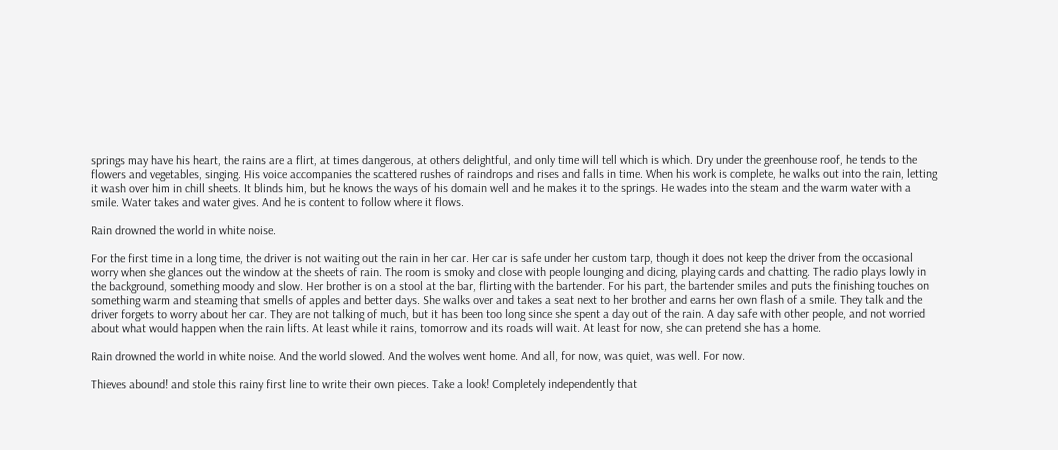springs may have his heart, the rains are a flirt, at times dangerous, at others delightful, and only time will tell which is which. Dry under the greenhouse roof, he tends to the flowers and vegetables, singing. His voice accompanies the scattered rushes of raindrops and rises and falls in time. When his work is complete, he walks out into the rain, letting it wash over him in chill sheets. It blinds him, but he knows the ways of his domain well and he makes it to the springs. He wades into the steam and the warm water with a smile. Water takes and water gives. And he is content to follow where it flows.

Rain drowned the world in white noise.

For the first time in a long time, the driver is not waiting out the rain in her car. Her car is safe under her custom tarp, though it does not keep the driver from the occasional worry when she glances out the window at the sheets of rain. The room is smoky and close with people lounging and dicing, playing cards and chatting. The radio plays lowly in the background, something moody and slow. Her brother is on a stool at the bar, flirting with the bartender. For his part, the bartender smiles and puts the finishing touches on something warm and steaming that smells of apples and better days. She walks over and takes a seat next to her brother and earns her own flash of a smile. They talk and the driver forgets to worry about her car. They are not talking of much, but it has been too long since she spent a day out of the rain. A day safe with other people, and not worried about what would happen when the rain lifts. At least while it rains, tomorrow and its roads will wait. At least for now, she can pretend she has a home.

Rain drowned the world in white noise. And the world slowed. And the wolves went home. And all, for now, was quiet, was well. For now.

Thieves abound! and stole this rainy first line to write their own pieces. Take a look! Completely independently that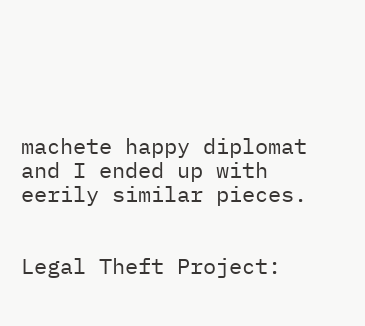machete happy diplomat and I ended up with eerily similar pieces.


Legal Theft Project: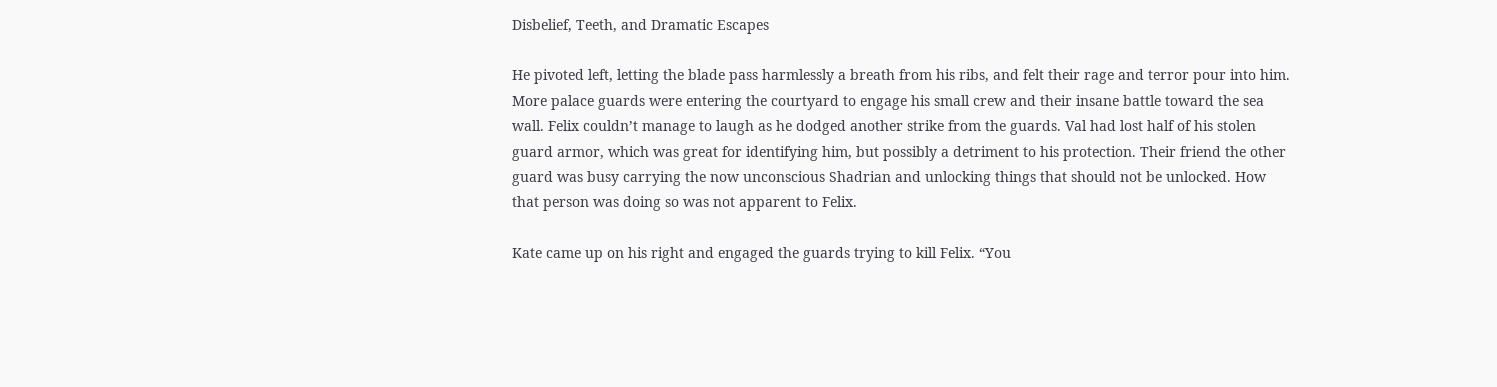Disbelief, Teeth, and Dramatic Escapes

He pivoted left, letting the blade pass harmlessly a breath from his ribs, and felt their rage and terror pour into him. More palace guards were entering the courtyard to engage his small crew and their insane battle toward the sea wall. Felix couldn’t manage to laugh as he dodged another strike from the guards. Val had lost half of his stolen guard armor, which was great for identifying him, but possibly a detriment to his protection. Their friend the other guard was busy carrying the now unconscious Shadrian and unlocking things that should not be unlocked. How that person was doing so was not apparent to Felix.

Kate came up on his right and engaged the guards trying to kill Felix. “You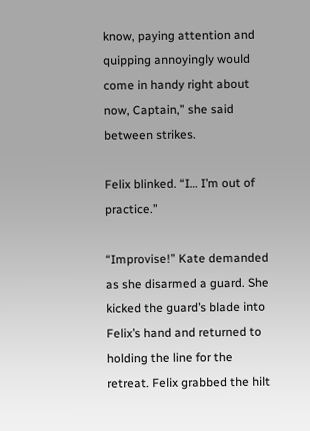know, paying attention and quipping annoyingly would come in handy right about now, Captain,” she said between strikes.

Felix blinked. “I… I’m out of practice.”

“Improvise!” Kate demanded as she disarmed a guard. She kicked the guard’s blade into Felix’s hand and returned to holding the line for the retreat. Felix grabbed the hilt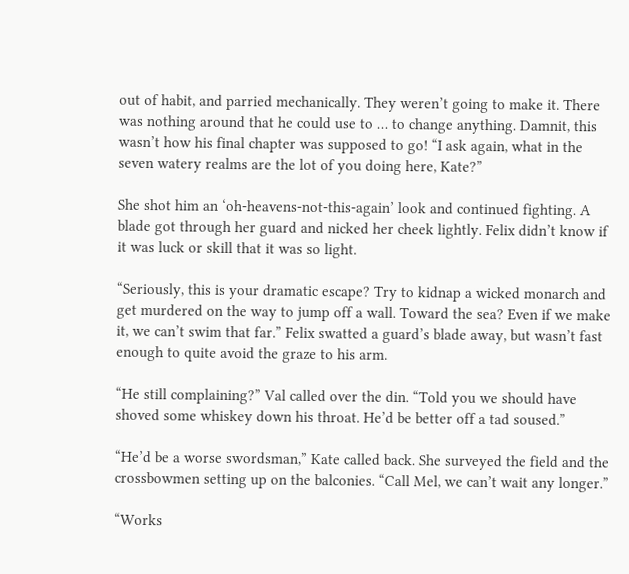out of habit, and parried mechanically. They weren’t going to make it. There was nothing around that he could use to … to change anything. Damnit, this wasn’t how his final chapter was supposed to go! “I ask again, what in the seven watery realms are the lot of you doing here, Kate?”

She shot him an ‘oh-heavens-not-this-again’ look and continued fighting. A blade got through her guard and nicked her cheek lightly. Felix didn’t know if it was luck or skill that it was so light.

“Seriously, this is your dramatic escape? Try to kidnap a wicked monarch and get murdered on the way to jump off a wall. Toward the sea? Even if we make it, we can’t swim that far.” Felix swatted a guard’s blade away, but wasn’t fast enough to quite avoid the graze to his arm.

“He still complaining?” Val called over the din. “Told you we should have shoved some whiskey down his throat. He’d be better off a tad soused.”

“He’d be a worse swordsman,” Kate called back. She surveyed the field and the crossbowmen setting up on the balconies. “Call Mel, we can’t wait any longer.”

“Works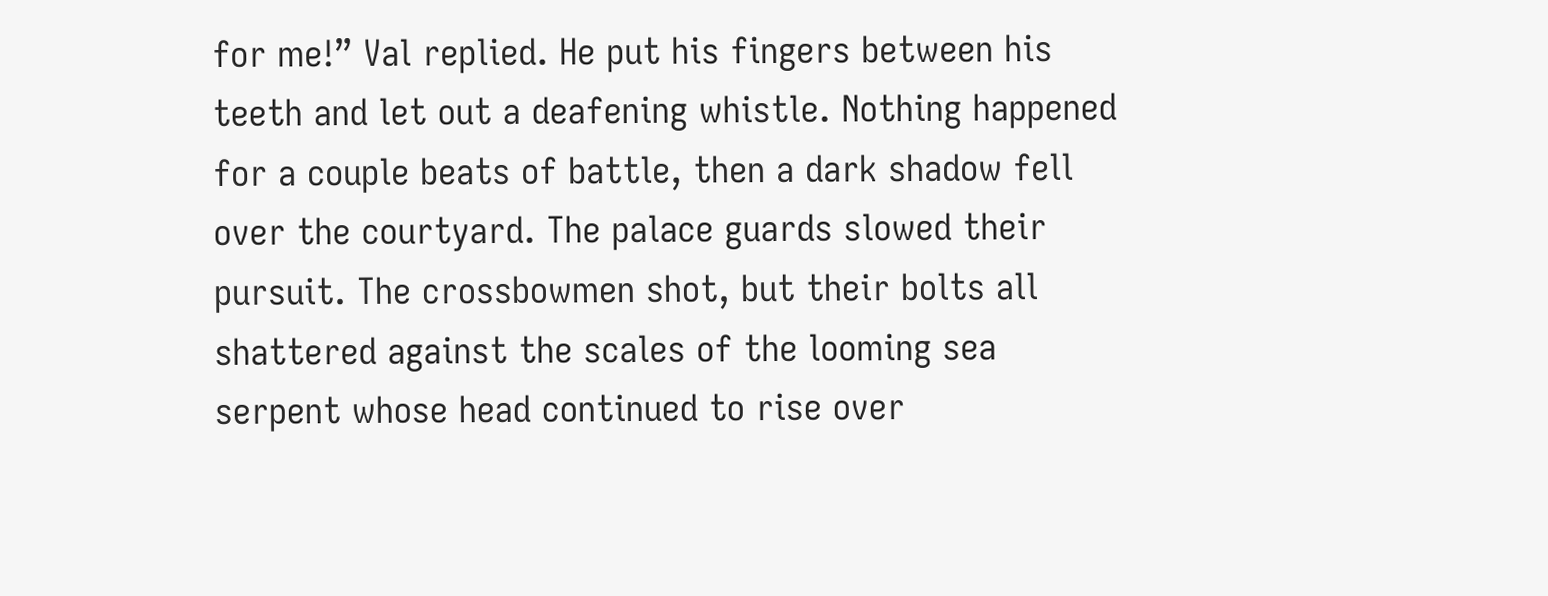for me!” Val replied. He put his fingers between his teeth and let out a deafening whistle. Nothing happened for a couple beats of battle, then a dark shadow fell over the courtyard. The palace guards slowed their pursuit. The crossbowmen shot, but their bolts all shattered against the scales of the looming sea serpent whose head continued to rise over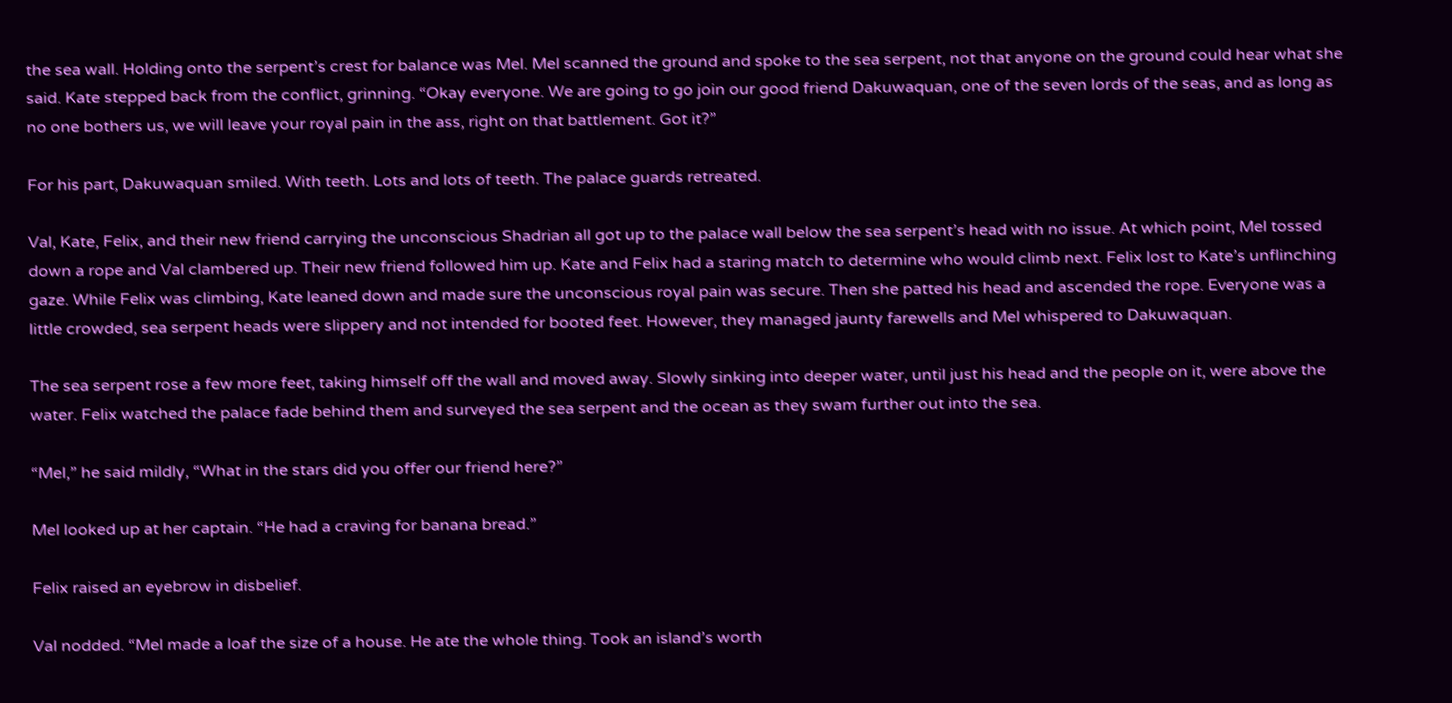the sea wall. Holding onto the serpent’s crest for balance was Mel. Mel scanned the ground and spoke to the sea serpent, not that anyone on the ground could hear what she said. Kate stepped back from the conflict, grinning. “Okay everyone. We are going to go join our good friend Dakuwaquan, one of the seven lords of the seas, and as long as no one bothers us, we will leave your royal pain in the ass, right on that battlement. Got it?”

For his part, Dakuwaquan smiled. With teeth. Lots and lots of teeth. The palace guards retreated.

Val, Kate, Felix, and their new friend carrying the unconscious Shadrian all got up to the palace wall below the sea serpent’s head with no issue. At which point, Mel tossed down a rope and Val clambered up. Their new friend followed him up. Kate and Felix had a staring match to determine who would climb next. Felix lost to Kate’s unflinching gaze. While Felix was climbing, Kate leaned down and made sure the unconscious royal pain was secure. Then she patted his head and ascended the rope. Everyone was a little crowded, sea serpent heads were slippery and not intended for booted feet. However, they managed jaunty farewells and Mel whispered to Dakuwaquan.

The sea serpent rose a few more feet, taking himself off the wall and moved away. Slowly sinking into deeper water, until just his head and the people on it, were above the water. Felix watched the palace fade behind them and surveyed the sea serpent and the ocean as they swam further out into the sea.

“Mel,” he said mildly, “What in the stars did you offer our friend here?”

Mel looked up at her captain. “He had a craving for banana bread.”

Felix raised an eyebrow in disbelief.

Val nodded. “Mel made a loaf the size of a house. He ate the whole thing. Took an island’s worth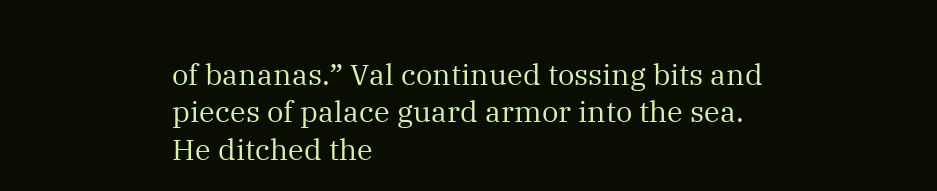of bananas.” Val continued tossing bits and pieces of palace guard armor into the sea. He ditched the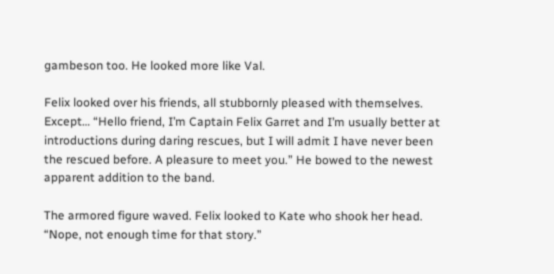gambeson too. He looked more like Val.

Felix looked over his friends, all stubbornly pleased with themselves. Except… “Hello friend, I’m Captain Felix Garret and I’m usually better at introductions during daring rescues, but I will admit I have never been the rescued before. A pleasure to meet you.” He bowed to the newest apparent addition to the band.

The armored figure waved. Felix looked to Kate who shook her head. “Nope, not enough time for that story.”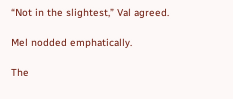“Not in the slightest,” Val agreed.

Mel nodded emphatically.

The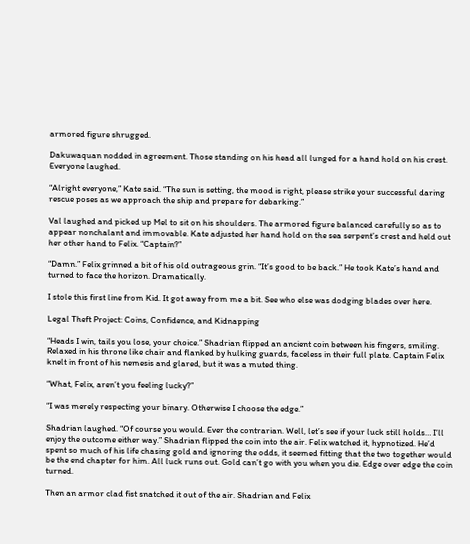armored figure shrugged.

Dakuwaquan nodded in agreement. Those standing on his head all lunged for a hand hold on his crest. Everyone laughed.

“Alright everyone,” Kate said. “The sun is setting, the mood is right, please strike your successful daring rescue poses as we approach the ship and prepare for debarking.”

Val laughed and picked up Mel to sit on his shoulders. The armored figure balanced carefully so as to appear nonchalant and immovable. Kate adjusted her hand hold on the sea serpent’s crest and held out her other hand to Felix. “Captain?”

“Damn.” Felix grinned a bit of his old outrageous grin. “It’s good to be back.” He took Kate’s hand and turned to face the horizon. Dramatically.

I stole this first line from Kid. It got away from me a bit. See who else was dodging blades over here.

Legal Theft Project: Coins, Confidence, and Kidnapping

“Heads I win, tails you lose, your choice.” Shadrian flipped an ancient coin between his fingers, smiling. Relaxed in his throne like chair and flanked by hulking guards, faceless in their full plate. Captain Felix knelt in front of his nemesis and glared, but it was a muted thing.

“What, Felix, aren’t you feeling lucky?”

“I was merely respecting your binary. Otherwise I choose the edge.”

Shadrian laughed. “Of course you would. Ever the contrarian. Well, let’s see if your luck still holds… I’ll enjoy the outcome either way.” Shadrian flipped the coin into the air. Felix watched it, hypnotized. He’d spent so much of his life chasing gold and ignoring the odds, it seemed fitting that the two together would be the end chapter for him. All luck runs out. Gold can’t go with you when you die. Edge over edge the coin turned.

Then an armor clad fist snatched it out of the air. Shadrian and Felix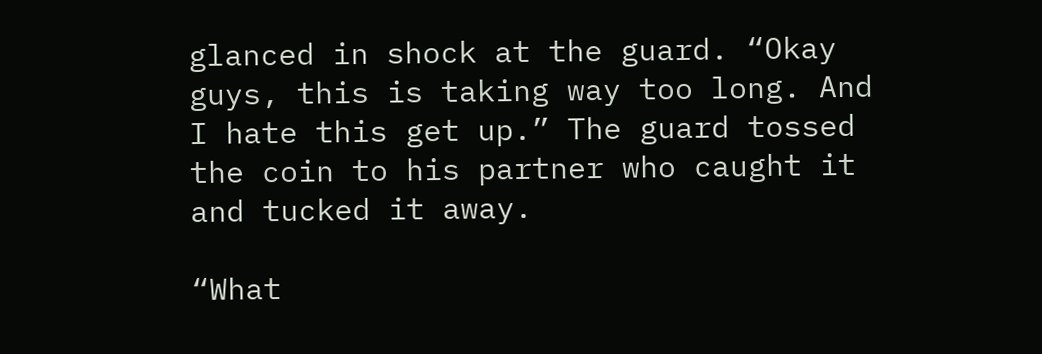glanced in shock at the guard. “Okay guys, this is taking way too long. And I hate this get up.” The guard tossed the coin to his partner who caught it and tucked it away.

“What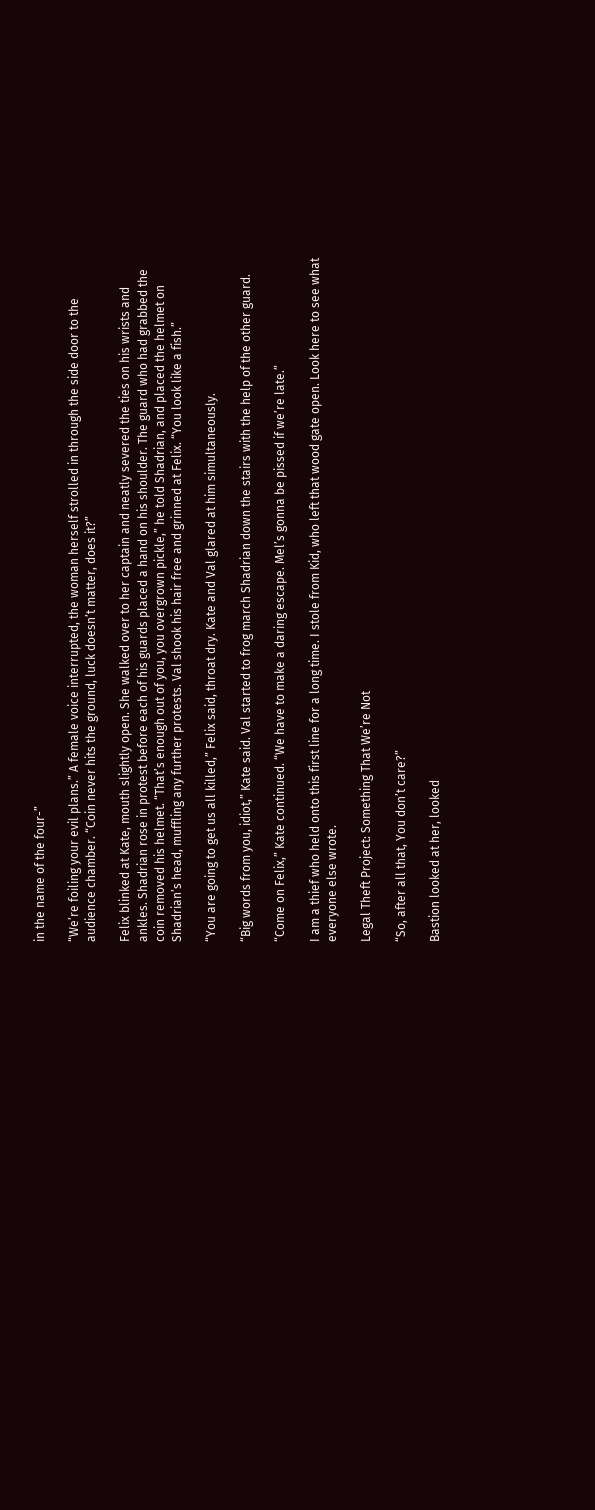in the name of the four-”

“We’re foiling your evil plans.” A female voice interrupted, the woman herself strolled in through the side door to the audience chamber. “Coin never hits the ground, luck doesn’t matter, does it?”

Felix blinked at Kate, mouth slightly open. She walked over to her captain and neatly severed the ties on his wrists and ankles. Shadrian rose in protest before each of his guards placed a hand on his shoulder. The guard who had grabbed the coin removed his helmet. “That’s enough out of you, you overgrown pickle,” he told Shadrian, and placed the helmet on Shadrian’s head, muffling any further protests. Val shook his hair free and grinned at Felix. “You look like a fish.”

“You are going to get us all killed,” Felix said, throat dry. Kate and Val glared at him simultaneously.

“Big words from you, idiot,” Kate said. Val started to frog march Shadrian down the stairs with the help of the other guard.

“Come on Felix,” Kate continued. “We have to make a daring escape. Mel’s gonna be pissed if we’re late.”

I am a thief who held onto this first line for a long time. I stole from Kid, who left that wood gate open. Look here to see what everyone else wrote.

Legal Theft Project: Something That We’re Not

“So, after all that, You don’t care?”

Bastion looked at her, looked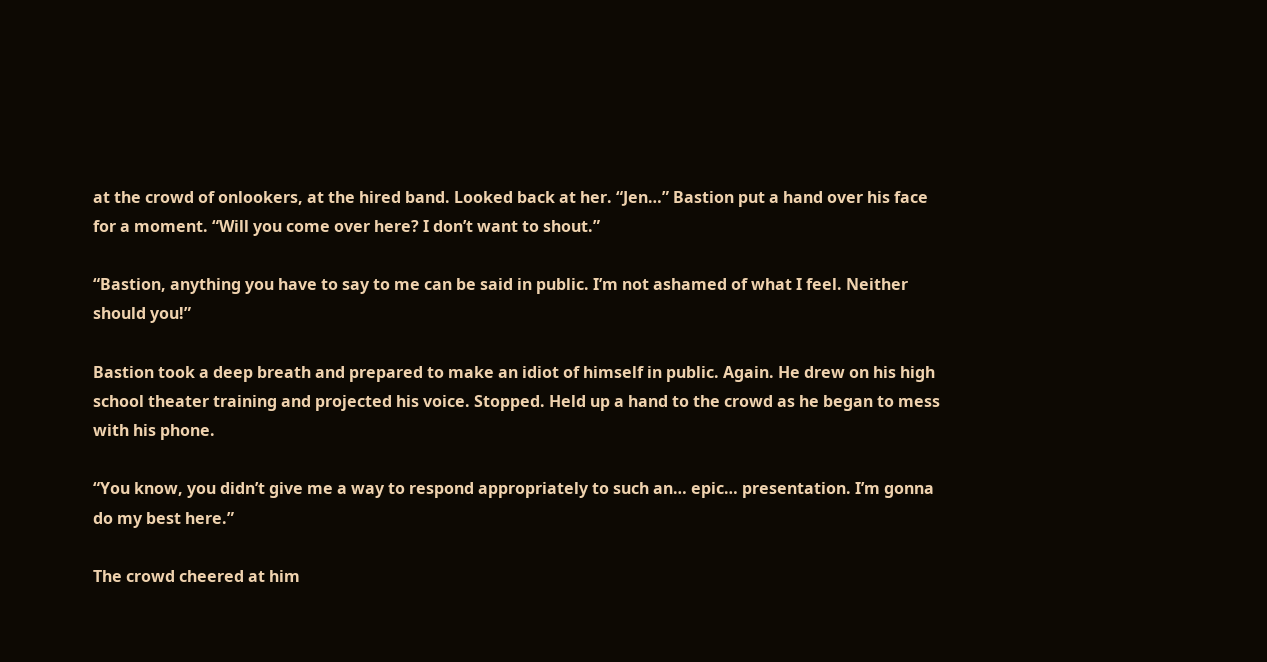at the crowd of onlookers, at the hired band. Looked back at her. “Jen…” Bastion put a hand over his face for a moment. “Will you come over here? I don’t want to shout.”

“Bastion, anything you have to say to me can be said in public. I’m not ashamed of what I feel. Neither should you!”

Bastion took a deep breath and prepared to make an idiot of himself in public. Again. He drew on his high school theater training and projected his voice. Stopped. Held up a hand to the crowd as he began to mess with his phone.

“You know, you didn’t give me a way to respond appropriately to such an… epic… presentation. I’m gonna do my best here.”

The crowd cheered at him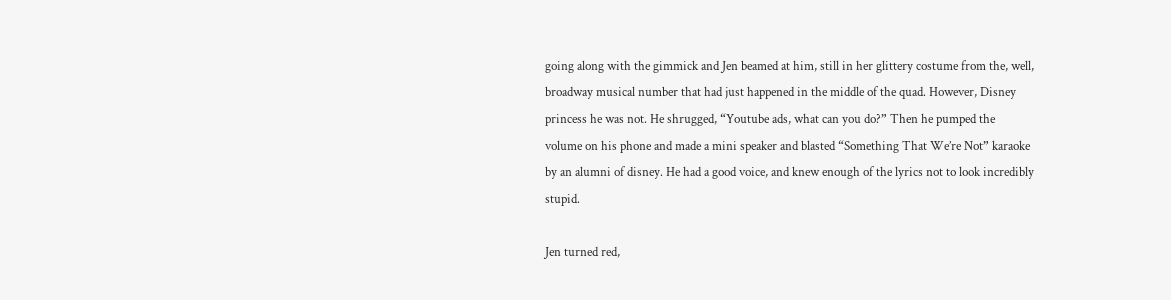going along with the gimmick and Jen beamed at him, still in her glittery costume from the, well, broadway musical number that had just happened in the middle of the quad. However, Disney princess he was not. He shrugged, “Youtube ads, what can you do?” Then he pumped the volume on his phone and made a mini speaker and blasted “Something That We’re Not” karaoke by an alumni of disney. He had a good voice, and knew enough of the lyrics not to look incredibly stupid.

Jen turned red,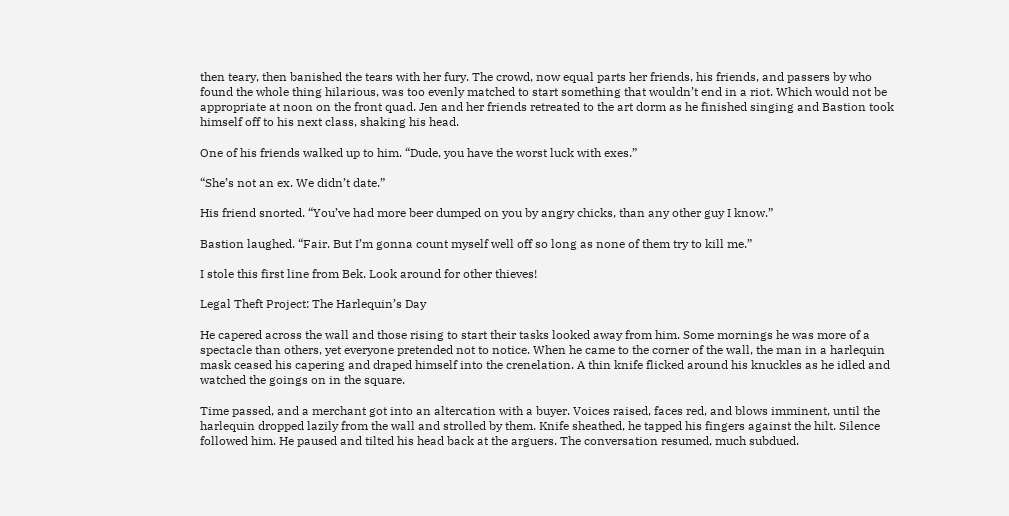then teary, then banished the tears with her fury. The crowd, now equal parts her friends, his friends, and passers by who found the whole thing hilarious, was too evenly matched to start something that wouldn’t end in a riot. Which would not be appropriate at noon on the front quad. Jen and her friends retreated to the art dorm as he finished singing and Bastion took himself off to his next class, shaking his head.

One of his friends walked up to him. “Dude, you have the worst luck with exes.”

“She’s not an ex. We didn’t date.”

His friend snorted. “You’ve had more beer dumped on you by angry chicks, than any other guy I know.”

Bastion laughed. “Fair. But I’m gonna count myself well off so long as none of them try to kill me.”

I stole this first line from Bek. Look around for other thieves!

Legal Theft Project: The Harlequin’s Day

He capered across the wall and those rising to start their tasks looked away from him. Some mornings he was more of a spectacle than others, yet everyone pretended not to notice. When he came to the corner of the wall, the man in a harlequin mask ceased his capering and draped himself into the crenelation. A thin knife flicked around his knuckles as he idled and watched the goings on in the square.

Time passed, and a merchant got into an altercation with a buyer. Voices raised, faces red, and blows imminent, until the harlequin dropped lazily from the wall and strolled by them. Knife sheathed, he tapped his fingers against the hilt. Silence followed him. He paused and tilted his head back at the arguers. The conversation resumed, much subdued.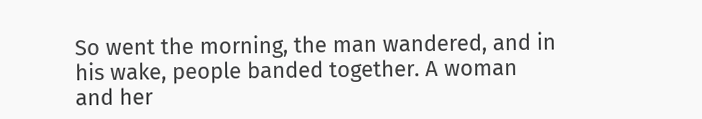So went the morning, the man wandered, and in his wake, people banded together. A woman and her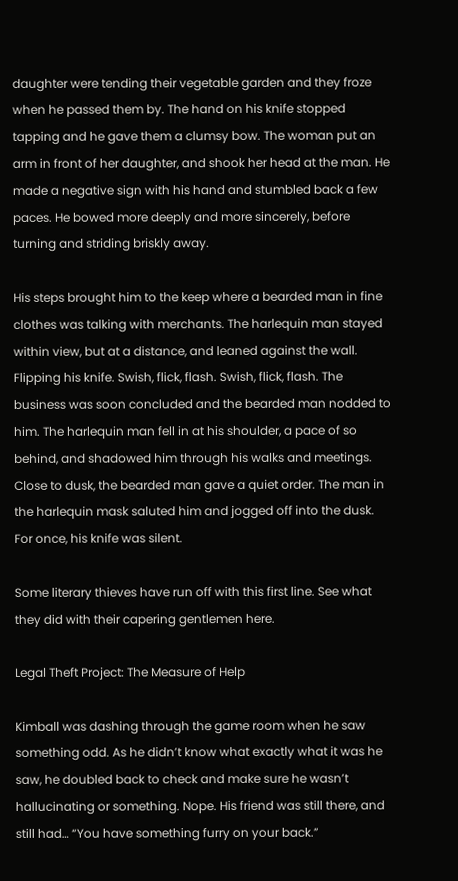daughter were tending their vegetable garden and they froze when he passed them by. The hand on his knife stopped tapping and he gave them a clumsy bow. The woman put an arm in front of her daughter, and shook her head at the man. He made a negative sign with his hand and stumbled back a few paces. He bowed more deeply and more sincerely, before turning and striding briskly away.

His steps brought him to the keep where a bearded man in fine clothes was talking with merchants. The harlequin man stayed within view, but at a distance, and leaned against the wall. Flipping his knife. Swish, flick, flash. Swish, flick, flash. The business was soon concluded and the bearded man nodded to him. The harlequin man fell in at his shoulder, a pace of so behind, and shadowed him through his walks and meetings. Close to dusk, the bearded man gave a quiet order. The man in the harlequin mask saluted him and jogged off into the dusk. For once, his knife was silent.

Some literary thieves have run off with this first line. See what they did with their capering gentlemen here.

Legal Theft Project: The Measure of Help

Kimball was dashing through the game room when he saw something odd. As he didn’t know what exactly what it was he saw, he doubled back to check and make sure he wasn’t hallucinating or something. Nope. His friend was still there, and still had… “You have something furry on your back.”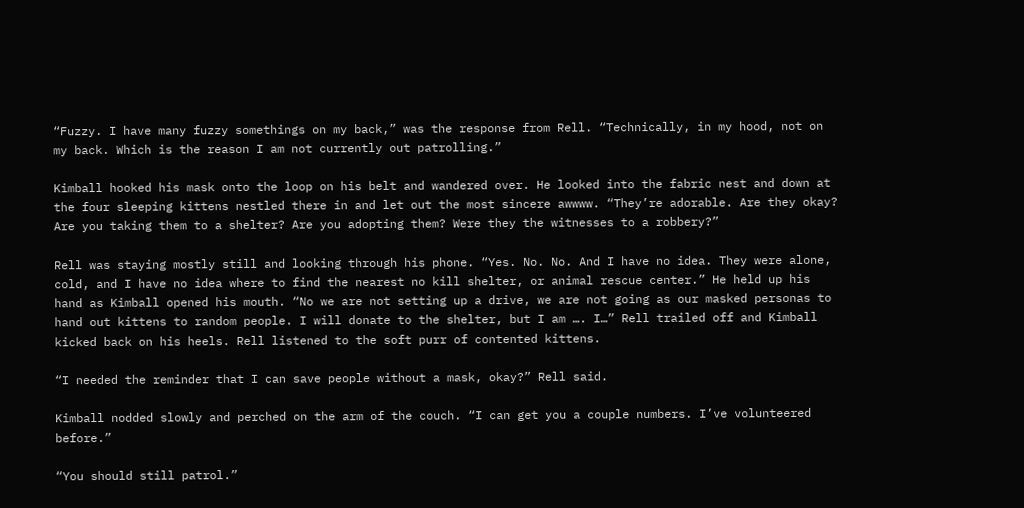“Fuzzy. I have many fuzzy somethings on my back,” was the response from Rell. “Technically, in my hood, not on my back. Which is the reason I am not currently out patrolling.”

Kimball hooked his mask onto the loop on his belt and wandered over. He looked into the fabric nest and down at the four sleeping kittens nestled there in and let out the most sincere awwww. “They’re adorable. Are they okay? Are you taking them to a shelter? Are you adopting them? Were they the witnesses to a robbery?”

Rell was staying mostly still and looking through his phone. “Yes. No. No. And I have no idea. They were alone, cold, and I have no idea where to find the nearest no kill shelter, or animal rescue center.” He held up his hand as Kimball opened his mouth. “No we are not setting up a drive, we are not going as our masked personas to hand out kittens to random people. I will donate to the shelter, but I am …. I…” Rell trailed off and Kimball kicked back on his heels. Rell listened to the soft purr of contented kittens.

“I needed the reminder that I can save people without a mask, okay?” Rell said.

Kimball nodded slowly and perched on the arm of the couch. “I can get you a couple numbers. I’ve volunteered before.”

“You should still patrol.”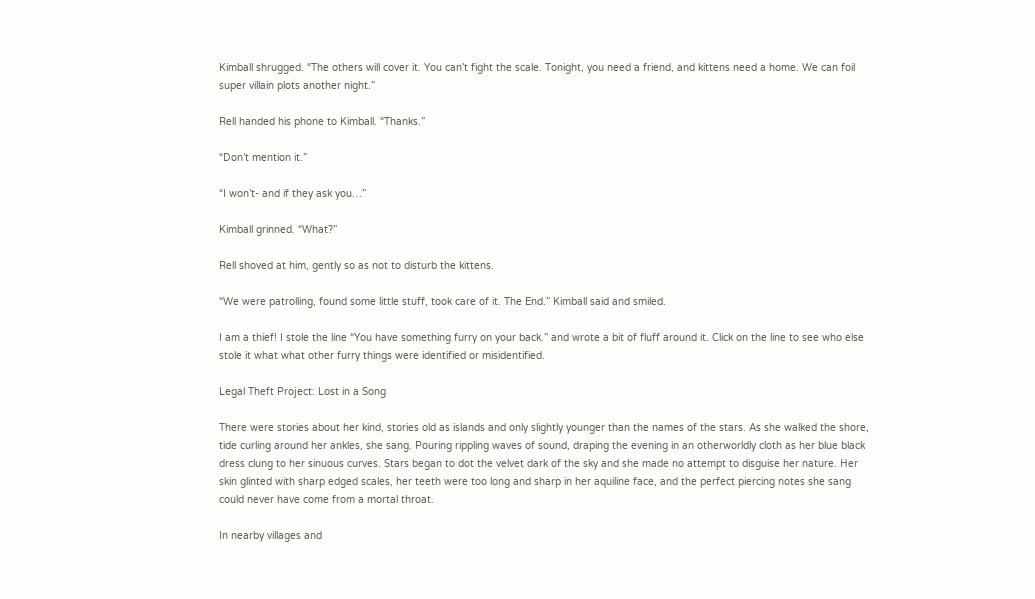Kimball shrugged. “The others will cover it. You can’t fight the scale. Tonight, you need a friend, and kittens need a home. We can foil super villain plots another night.”

Rell handed his phone to Kimball. “Thanks.”

“Don’t mention it.”

“I won’t- and if they ask you…”

Kimball grinned. “What?”

Rell shoved at him, gently so as not to disturb the kittens.

“We were patrolling, found some little stuff, took care of it. The End.” Kimball said and smiled.

I am a thief! I stole the line “You have something furry on your back.” and wrote a bit of fluff around it. Click on the line to see who else stole it what what other furry things were identified or misidentified.

Legal Theft Project: Lost in a Song

There were stories about her kind, stories old as islands and only slightly younger than the names of the stars. As she walked the shore, tide curling around her ankles, she sang. Pouring rippling waves of sound, draping the evening in an otherworldly cloth as her blue black dress clung to her sinuous curves. Stars began to dot the velvet dark of the sky and she made no attempt to disguise her nature. Her skin glinted with sharp edged scales, her teeth were too long and sharp in her aquiline face, and the perfect piercing notes she sang could never have come from a mortal throat.

In nearby villages and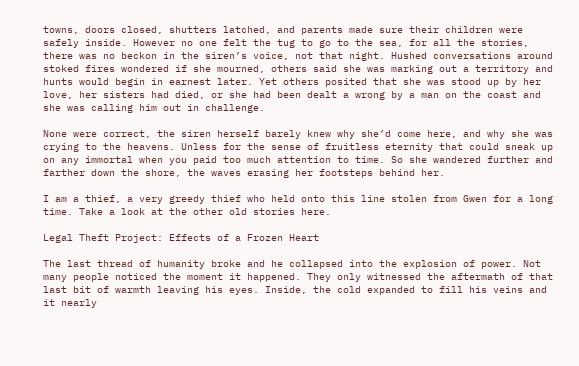towns, doors closed, shutters latched, and parents made sure their children were safely inside. However no one felt the tug to go to the sea, for all the stories, there was no beckon in the siren’s voice, not that night. Hushed conversations around stoked fires wondered if she mourned, others said she was marking out a territory and hunts would begin in earnest later. Yet others posited that she was stood up by her love, her sisters had died, or she had been dealt a wrong by a man on the coast and she was calling him out in challenge.

None were correct, the siren herself barely knew why she’d come here, and why she was crying to the heavens. Unless for the sense of fruitless eternity that could sneak up on any immortal when you paid too much attention to time. So she wandered further and farther down the shore, the waves erasing her footsteps behind her.

I am a thief, a very greedy thief who held onto this line stolen from Gwen for a long time. Take a look at the other old stories here.

Legal Theft Project: Effects of a Frozen Heart

The last thread of humanity broke and he collapsed into the explosion of power. Not many people noticed the moment it happened. They only witnessed the aftermath of that last bit of warmth leaving his eyes. Inside, the cold expanded to fill his veins and it nearly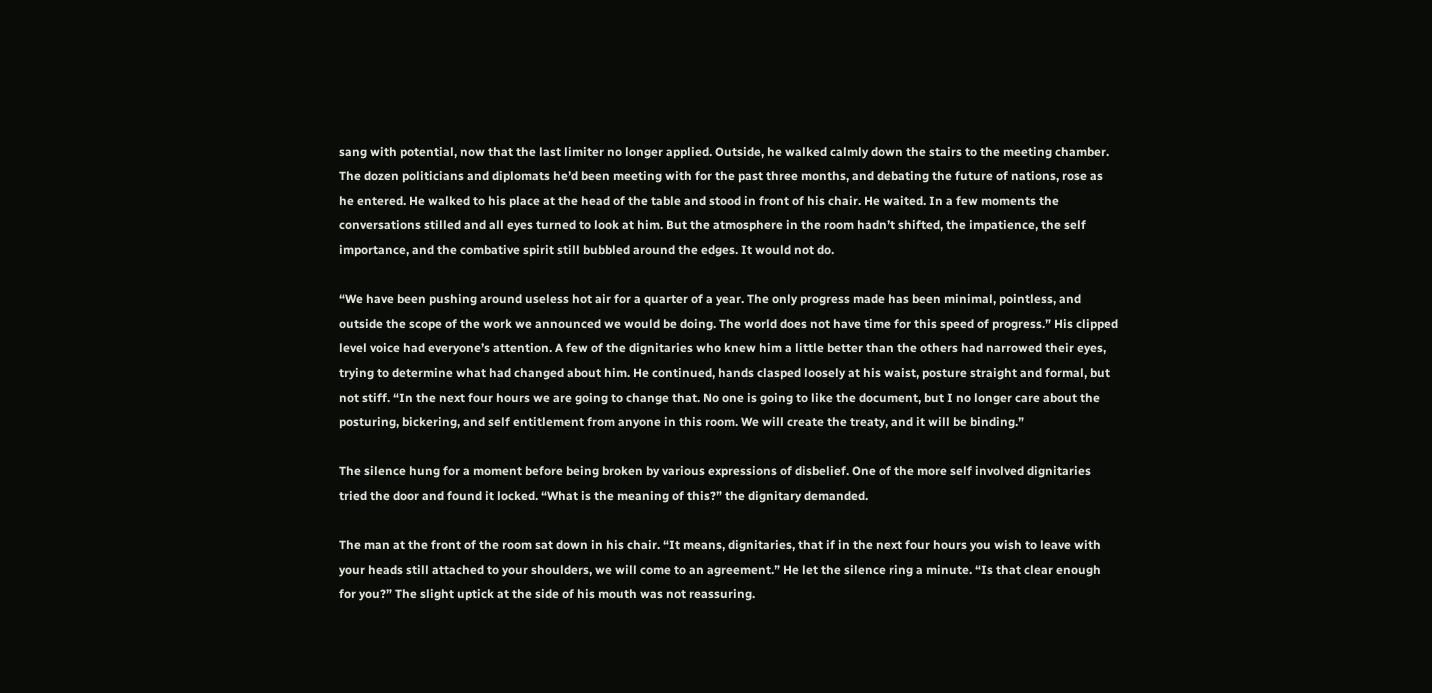sang with potential, now that the last limiter no longer applied. Outside, he walked calmly down the stairs to the meeting chamber. The dozen politicians and diplomats he’d been meeting with for the past three months, and debating the future of nations, rose as he entered. He walked to his place at the head of the table and stood in front of his chair. He waited. In a few moments the conversations stilled and all eyes turned to look at him. But the atmosphere in the room hadn’t shifted, the impatience, the self importance, and the combative spirit still bubbled around the edges. It would not do.

“We have been pushing around useless hot air for a quarter of a year. The only progress made has been minimal, pointless, and outside the scope of the work we announced we would be doing. The world does not have time for this speed of progress.” His clipped level voice had everyone’s attention. A few of the dignitaries who knew him a little better than the others had narrowed their eyes, trying to determine what had changed about him. He continued, hands clasped loosely at his waist, posture straight and formal, but not stiff. “In the next four hours we are going to change that. No one is going to like the document, but I no longer care about the posturing, bickering, and self entitlement from anyone in this room. We will create the treaty, and it will be binding.”

The silence hung for a moment before being broken by various expressions of disbelief. One of the more self involved dignitaries tried the door and found it locked. “What is the meaning of this?” the dignitary demanded.

The man at the front of the room sat down in his chair. “It means, dignitaries, that if in the next four hours you wish to leave with your heads still attached to your shoulders, we will come to an agreement.” He let the silence ring a minute. “Is that clear enough for you?” The slight uptick at the side of his mouth was not reassuring.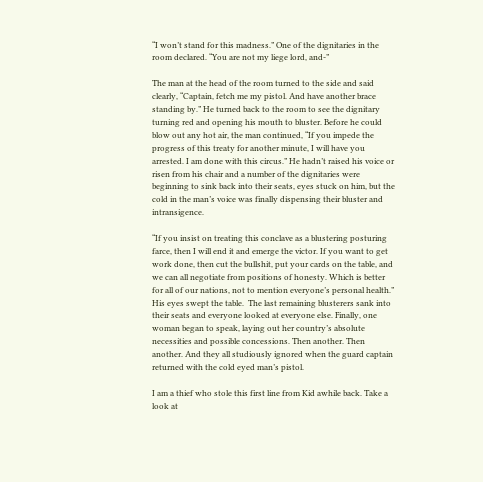“I won’t stand for this madness.” One of the dignitaries in the room declared. “You are not my liege lord, and-”

The man at the head of the room turned to the side and said clearly, “Captain, fetch me my pistol. And have another brace standing by.” He turned back to the room to see the dignitary turning red and opening his mouth to bluster. Before he could blow out any hot air, the man continued, “If you impede the progress of this treaty for another minute, I will have you arrested. I am done with this circus.” He hadn’t raised his voice or risen from his chair and a number of the dignitaries were beginning to sink back into their seats, eyes stuck on him, but the cold in the man’s voice was finally dispensing their bluster and intransigence.

“If you insist on treating this conclave as a blustering posturing farce, then I will end it and emerge the victor. If you want to get work done, then cut the bullshit, put your cards on the table, and we can all negotiate from positions of honesty. Which is better for all of our nations, not to mention everyone’s personal health.” His eyes swept the table.  The last remaining blusterers sank into their seats and everyone looked at everyone else. Finally, one woman began to speak, laying out her country’s absolute necessities and possible concessions. Then another. Then another. And they all studiously ignored when the guard captain returned with the cold eyed man’s pistol.

I am a thief who stole this first line from Kid awhile back. Take a look at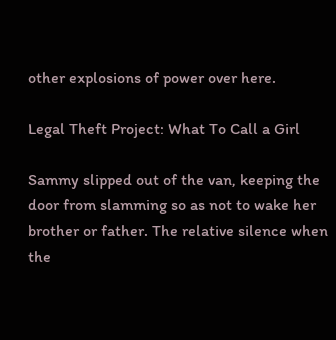other explosions of power over here.

Legal Theft Project: What To Call a Girl

Sammy slipped out of the van, keeping the door from slamming so as not to wake her brother or father. The relative silence when the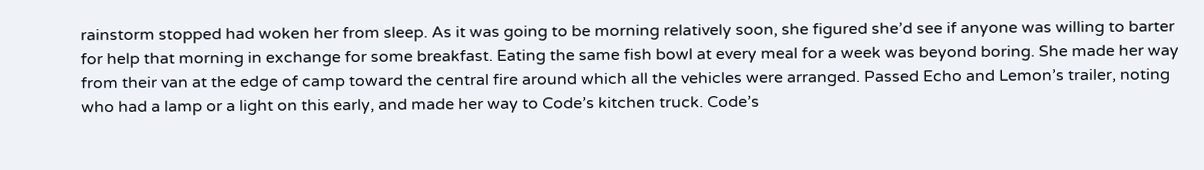rainstorm stopped had woken her from sleep. As it was going to be morning relatively soon, she figured she’d see if anyone was willing to barter for help that morning in exchange for some breakfast. Eating the same fish bowl at every meal for a week was beyond boring. She made her way from their van at the edge of camp toward the central fire around which all the vehicles were arranged. Passed Echo and Lemon’s trailer, noting who had a lamp or a light on this early, and made her way to Code’s kitchen truck. Code’s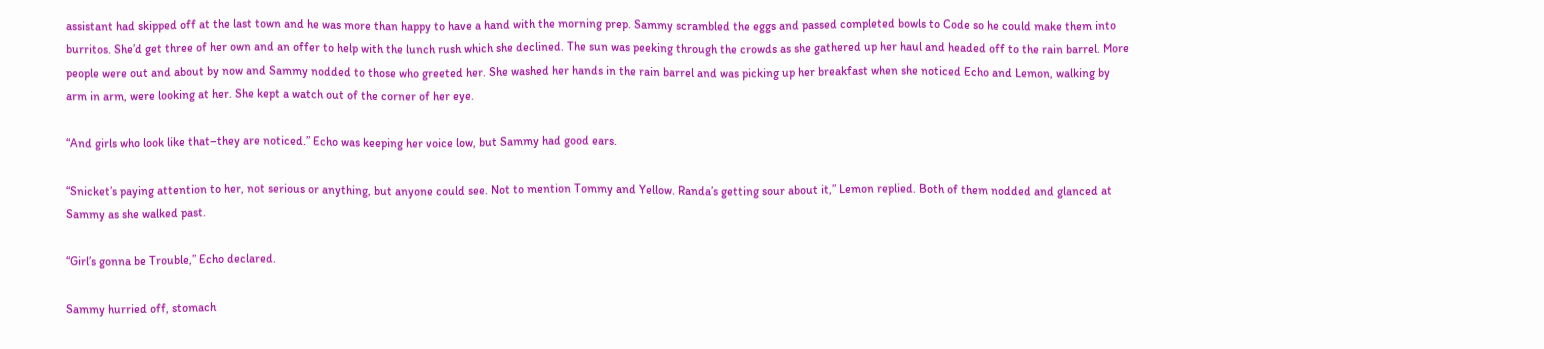assistant had skipped off at the last town and he was more than happy to have a hand with the morning prep. Sammy scrambled the eggs and passed completed bowls to Code so he could make them into burritos. She’d get three of her own and an offer to help with the lunch rush which she declined. The sun was peeking through the crowds as she gathered up her haul and headed off to the rain barrel. More people were out and about by now and Sammy nodded to those who greeted her. She washed her hands in the rain barrel and was picking up her breakfast when she noticed Echo and Lemon, walking by arm in arm, were looking at her. She kept a watch out of the corner of her eye.

“And girls who look like that–they are noticed.” Echo was keeping her voice low, but Sammy had good ears.

“Snicket’s paying attention to her, not serious or anything, but anyone could see. Not to mention Tommy and Yellow. Randa’s getting sour about it,” Lemon replied. Both of them nodded and glanced at Sammy as she walked past.

“Girl’s gonna be Trouble,” Echo declared.

Sammy hurried off, stomach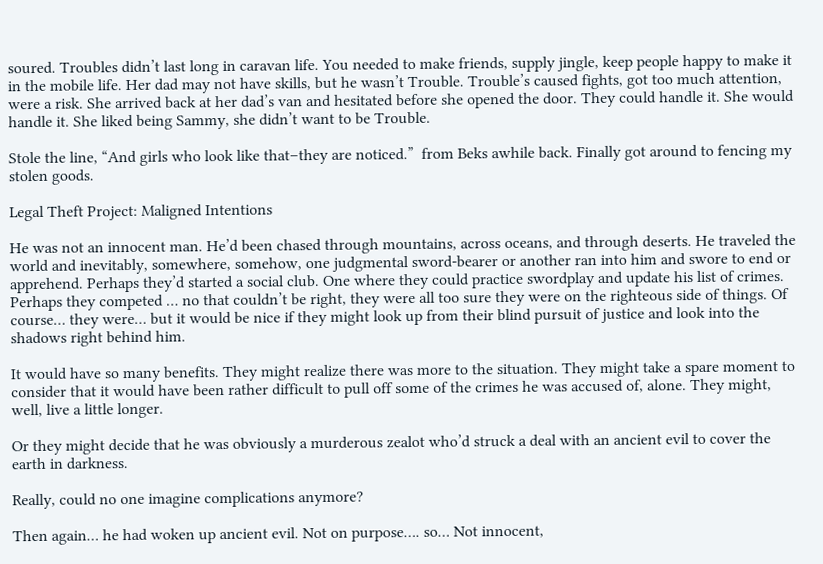soured. Troubles didn’t last long in caravan life. You needed to make friends, supply jingle, keep people happy to make it in the mobile life. Her dad may not have skills, but he wasn’t Trouble. Trouble’s caused fights, got too much attention, were a risk. She arrived back at her dad’s van and hesitated before she opened the door. They could handle it. She would handle it. She liked being Sammy, she didn’t want to be Trouble.

Stole the line, “And girls who look like that–they are noticed.”  from Beks awhile back. Finally got around to fencing my stolen goods.

Legal Theft Project: Maligned Intentions

He was not an innocent man. He’d been chased through mountains, across oceans, and through deserts. He traveled the world and inevitably, somewhere, somehow, one judgmental sword-bearer or another ran into him and swore to end or apprehend. Perhaps they’d started a social club. One where they could practice swordplay and update his list of crimes. Perhaps they competed … no that couldn’t be right, they were all too sure they were on the righteous side of things. Of course… they were… but it would be nice if they might look up from their blind pursuit of justice and look into the shadows right behind him.

It would have so many benefits. They might realize there was more to the situation. They might take a spare moment to consider that it would have been rather difficult to pull off some of the crimes he was accused of, alone. They might, well, live a little longer.

Or they might decide that he was obviously a murderous zealot who’d struck a deal with an ancient evil to cover the earth in darkness.

Really, could no one imagine complications anymore?

Then again… he had woken up ancient evil. Not on purpose…. so… Not innocent,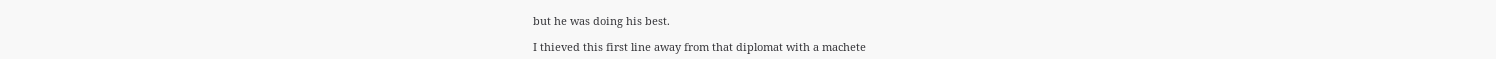but he was doing his best.

I thieved this first line away from that diplomat with a machete